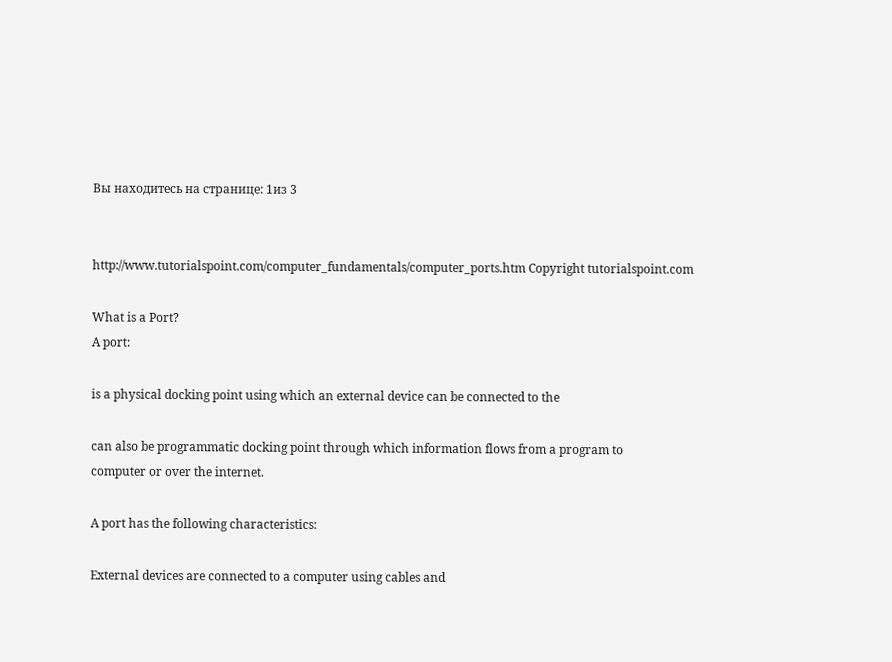Вы находитесь на странице: 1из 3


http://www.tutorialspoint.com/computer_fundamentals/computer_ports.htm Copyright tutorialspoint.com

What is a Port?
A port:

is a physical docking point using which an external device can be connected to the

can also be programmatic docking point through which information flows from a program to
computer or over the internet.

A port has the following characteristics:

External devices are connected to a computer using cables and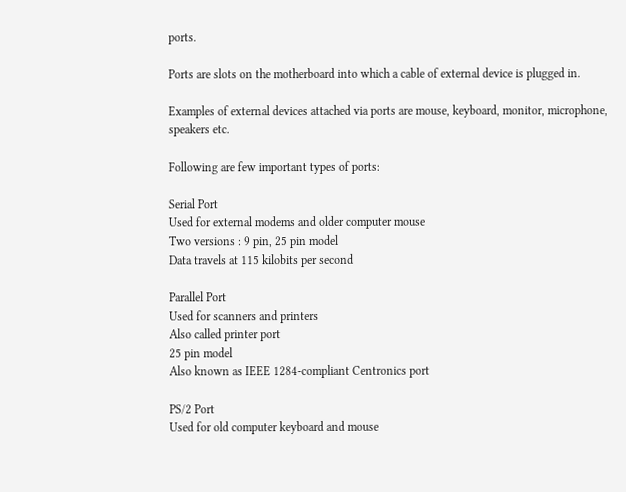ports.

Ports are slots on the motherboard into which a cable of external device is plugged in.

Examples of external devices attached via ports are mouse, keyboard, monitor, microphone,
speakers etc.

Following are few important types of ports:

Serial Port
Used for external modems and older computer mouse
Two versions : 9 pin, 25 pin model
Data travels at 115 kilobits per second

Parallel Port
Used for scanners and printers
Also called printer port
25 pin model
Also known as IEEE 1284-compliant Centronics port

PS/2 Port
Used for old computer keyboard and mouse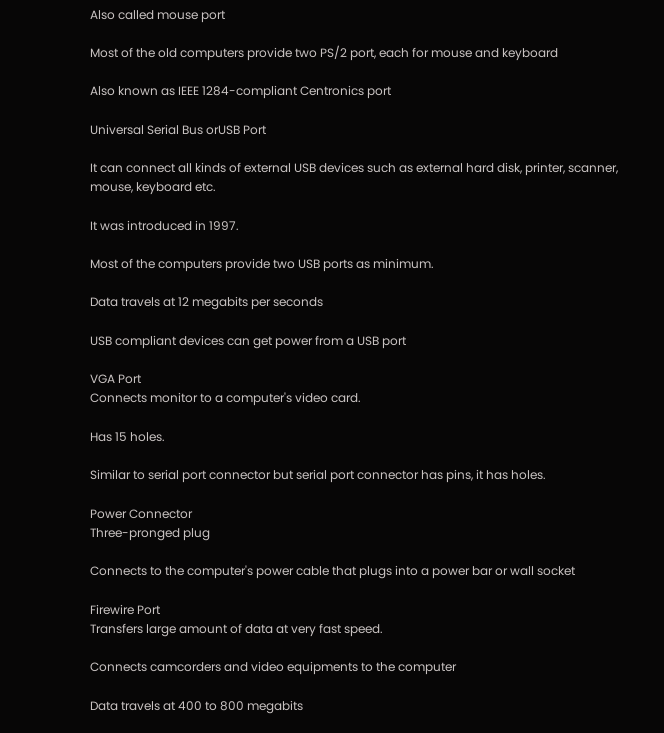Also called mouse port

Most of the old computers provide two PS/2 port, each for mouse and keyboard

Also known as IEEE 1284-compliant Centronics port

Universal Serial Bus orUSB Port

It can connect all kinds of external USB devices such as external hard disk, printer, scanner,
mouse, keyboard etc.

It was introduced in 1997.

Most of the computers provide two USB ports as minimum.

Data travels at 12 megabits per seconds

USB compliant devices can get power from a USB port

VGA Port
Connects monitor to a computer's video card.

Has 15 holes.

Similar to serial port connector but serial port connector has pins, it has holes.

Power Connector
Three-pronged plug

Connects to the computer's power cable that plugs into a power bar or wall socket

Firewire Port
Transfers large amount of data at very fast speed.

Connects camcorders and video equipments to the computer

Data travels at 400 to 800 megabits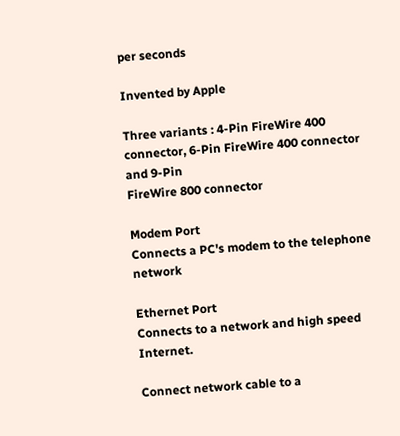per seconds

Invented by Apple

Three variants : 4-Pin FireWire 400 connector, 6-Pin FireWire 400 connector and 9-Pin
FireWire 800 connector

Modem Port
Connects a PC's modem to the telephone network

Ethernet Port
Connects to a network and high speed Internet.

Connect network cable to a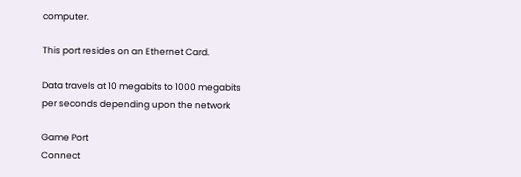computer.

This port resides on an Ethernet Card.

Data travels at 10 megabits to 1000 megabits per seconds depending upon the network

Game Port
Connect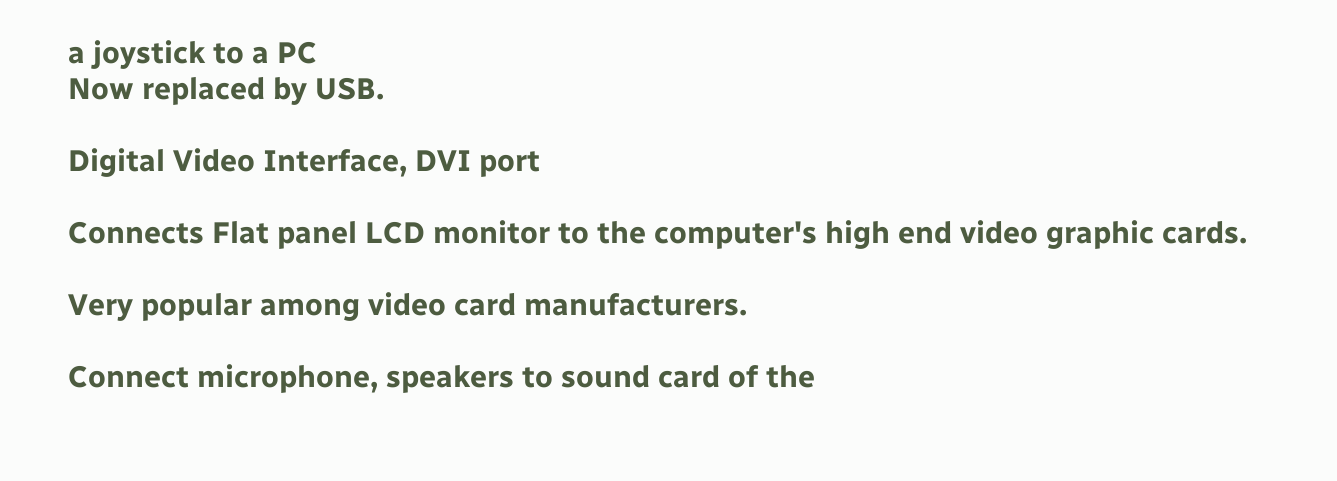a joystick to a PC
Now replaced by USB.

Digital Video Interface, DVI port

Connects Flat panel LCD monitor to the computer's high end video graphic cards.

Very popular among video card manufacturers.

Connect microphone, speakers to sound card of the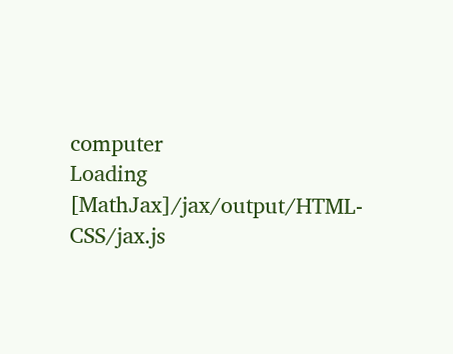computer
Loading [MathJax]/jax/output/HTML-CSS/jax.js